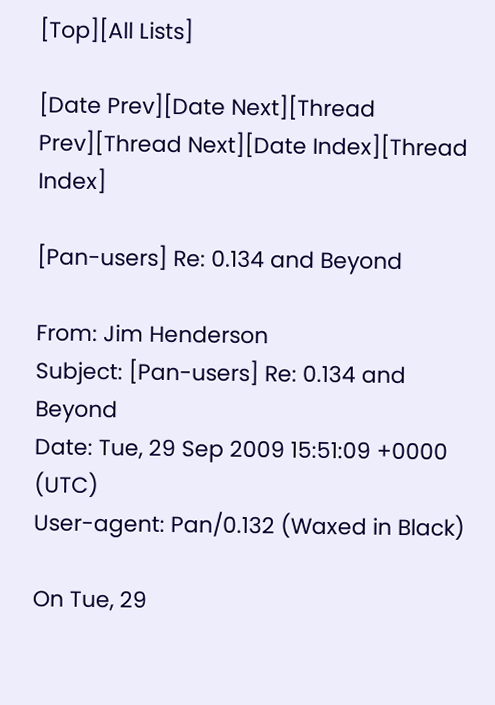[Top][All Lists]

[Date Prev][Date Next][Thread Prev][Thread Next][Date Index][Thread Index]

[Pan-users] Re: 0.134 and Beyond

From: Jim Henderson
Subject: [Pan-users] Re: 0.134 and Beyond
Date: Tue, 29 Sep 2009 15:51:09 +0000 (UTC)
User-agent: Pan/0.132 (Waxed in Black)

On Tue, 29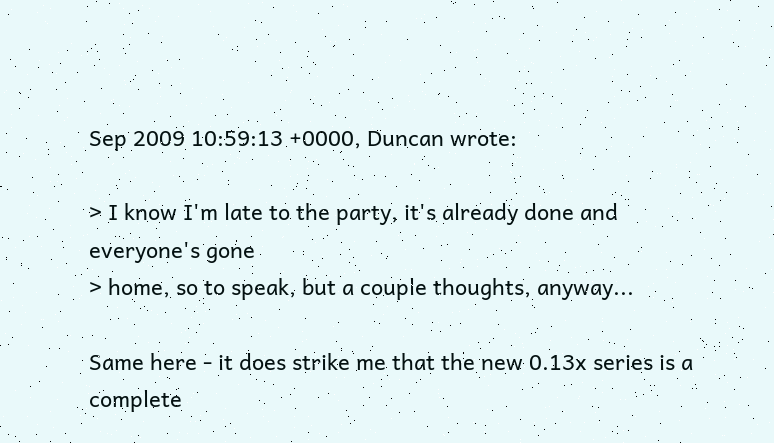Sep 2009 10:59:13 +0000, Duncan wrote:

> I know I'm late to the party, it's already done and everyone's gone
> home, so to speak, but a couple thoughts, anyway...

Same here - it does strike me that the new 0.13x series is a complete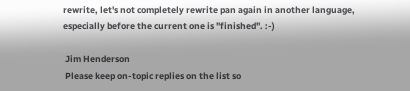rewrite, let's not completely rewrite pan again in another language,
especially before the current one is "finished". :-)

 Jim Henderson
 Please keep on-topic replies on the list so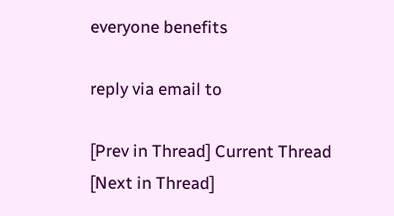everyone benefits

reply via email to

[Prev in Thread] Current Thread [Next in Thread]